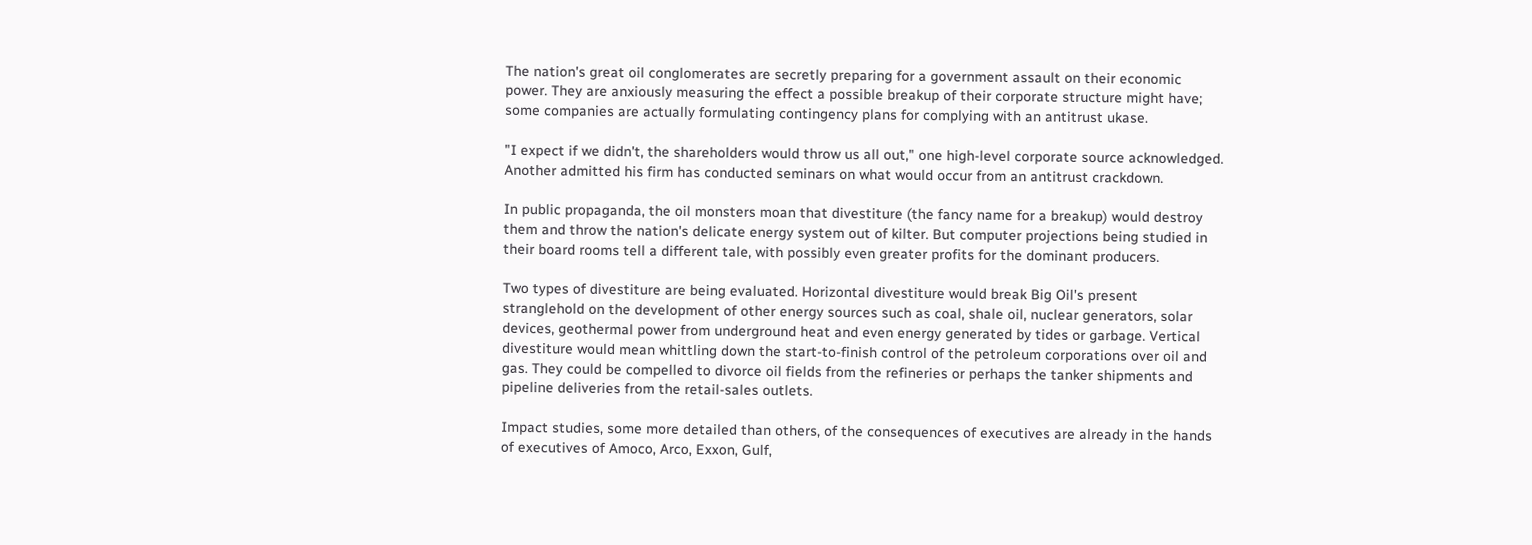The nation's great oil conglomerates are secretly preparing for a government assault on their economic power. They are anxiously measuring the effect a possible breakup of their corporate structure might have; some companies are actually formulating contingency plans for complying with an antitrust ukase.

"I expect if we didn't, the shareholders would throw us all out," one high-level corporate source acknowledged. Another admitted his firm has conducted seminars on what would occur from an antitrust crackdown.

In public propaganda, the oil monsters moan that divestiture (the fancy name for a breakup) would destroy them and throw the nation's delicate energy system out of kilter. But computer projections being studied in their board rooms tell a different tale, with possibly even greater profits for the dominant producers.

Two types of divestiture are being evaluated. Horizontal divestiture would break Big Oil's present stranglehold on the development of other energy sources such as coal, shale oil, nuclear generators, solar devices, geothermal power from underground heat and even energy generated by tides or garbage. Vertical divestiture would mean whittling down the start-to-finish control of the petroleum corporations over oil and gas. They could be compelled to divorce oil fields from the refineries or perhaps the tanker shipments and pipeline deliveries from the retail-sales outlets.

Impact studies, some more detailed than others, of the consequences of executives are already in the hands of executives of Amoco, Arco, Exxon, Gulf,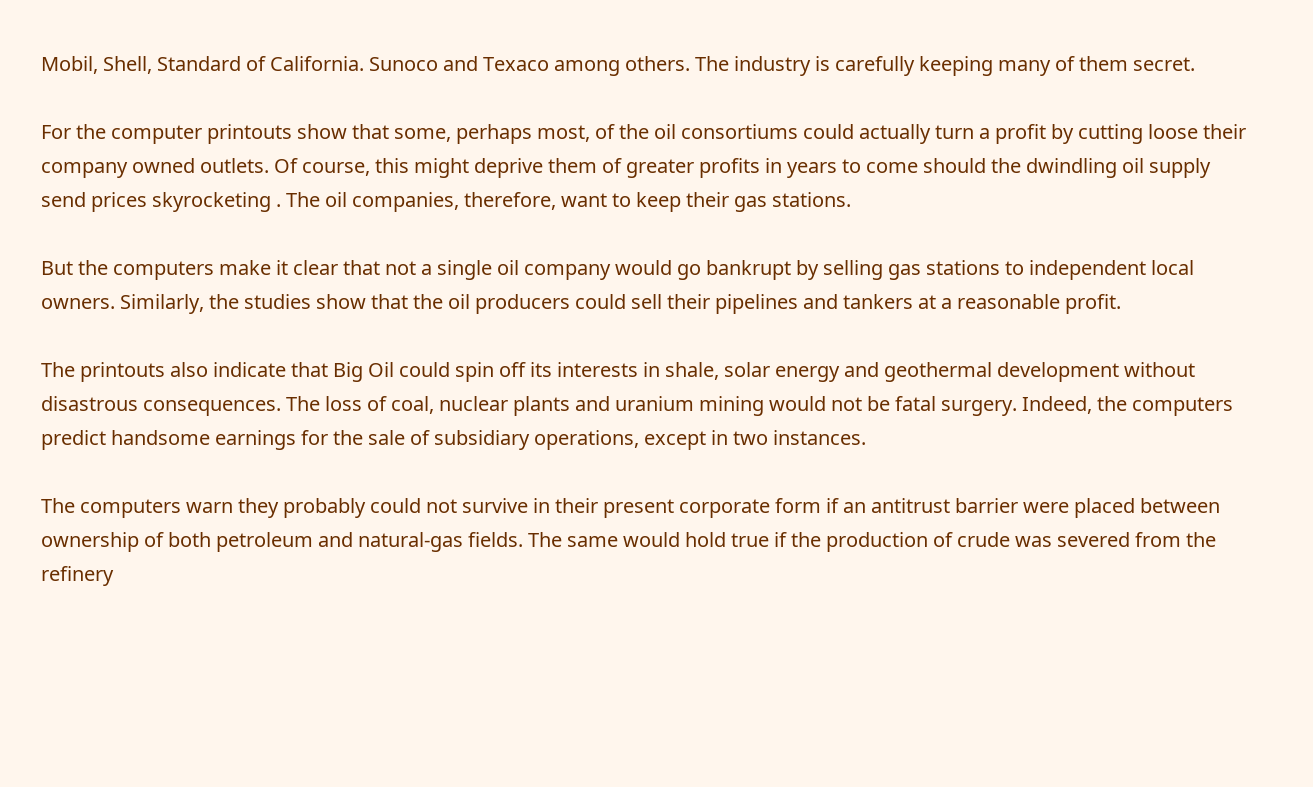Mobil, Shell, Standard of California. Sunoco and Texaco among others. The industry is carefully keeping many of them secret.

For the computer printouts show that some, perhaps most, of the oil consortiums could actually turn a profit by cutting loose their company owned outlets. Of course, this might deprive them of greater profits in years to come should the dwindling oil supply send prices skyrocketing . The oil companies, therefore, want to keep their gas stations.

But the computers make it clear that not a single oil company would go bankrupt by selling gas stations to independent local owners. Similarly, the studies show that the oil producers could sell their pipelines and tankers at a reasonable profit.

The printouts also indicate that Big Oil could spin off its interests in shale, solar energy and geothermal development without disastrous consequences. The loss of coal, nuclear plants and uranium mining would not be fatal surgery. Indeed, the computers predict handsome earnings for the sale of subsidiary operations, except in two instances.

The computers warn they probably could not survive in their present corporate form if an antitrust barrier were placed between ownership of both petroleum and natural-gas fields. The same would hold true if the production of crude was severed from the refinery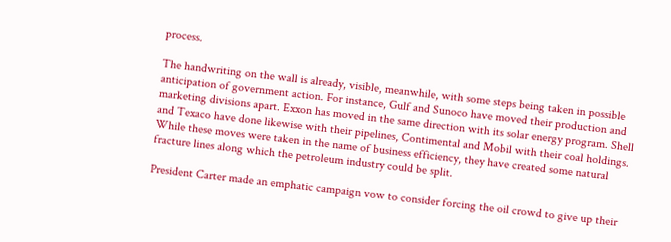process.

The handwriting on the wall is already, visible, meanwhile, with some steps being taken in possible anticipation of government action. For instance, Gulf and Sunoco have moved their production and marketing divisions apart. Exxon has moved in the same direction with its solar energy program. Shell and Texaco have done likewise with their pipelines, Contimental and Mobil with their coal holdings. While these moves were taken in the name of business efficiency, they have created some natural fracture lines along which the petroleum industry could be split.

President Carter made an emphatic campaign vow to consider forcing the oil crowd to give up their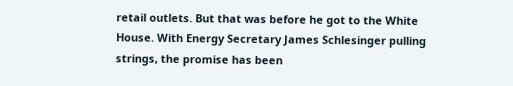retail outlets. But that was before he got to the White House. With Energy Secretary James Schlesinger pulling strings, the promise has been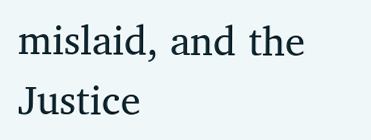mislaid, and the Justice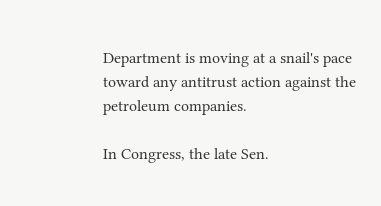Department is moving at a snail's pace toward any antitrust action against the petroleum companies.

In Congress, the late Sen.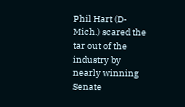Phil Hart (D-Mich.) scared the tar out of the industry by nearly winning Senate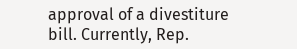approval of a divestiture bill. Currently, Rep.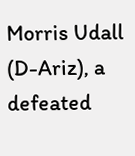Morris Udall (D-Ariz), a defeated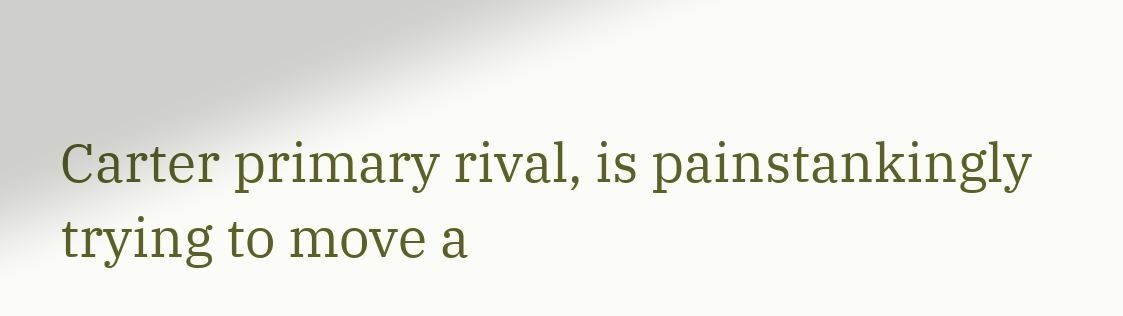Carter primary rival, is painstankingly trying to move a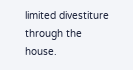limited divestiture through the house.